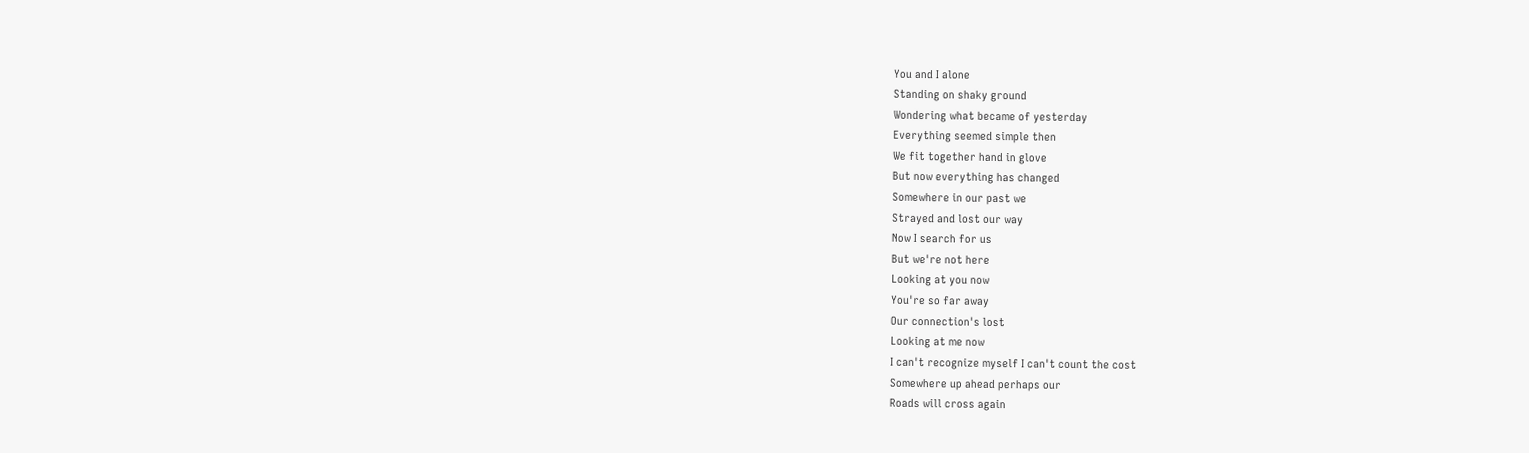You and I alone
Standing on shaky ground
Wondering what became of yesterday
Everything seemed simple then
We fit together hand in glove
But now everything has changed
Somewhere in our past we
Strayed and lost our way
Now I search for us
But we're not here
Looking at you now
You're so far away
Our connection's lost
Looking at me now
I can't recognize myself I can't count the cost
Somewhere up ahead perhaps our
Roads will cross again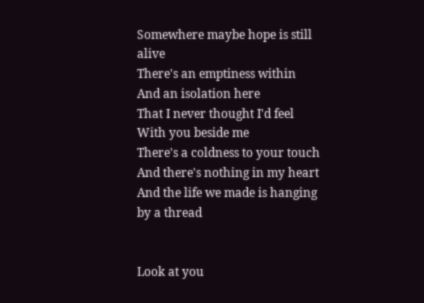Somewhere maybe hope is still alive
There's an emptiness within
And an isolation here
That I never thought I'd feel
With you beside me
There's a coldness to your touch
And there's nothing in my heart
And the life we made is hanging by a thread


Look at you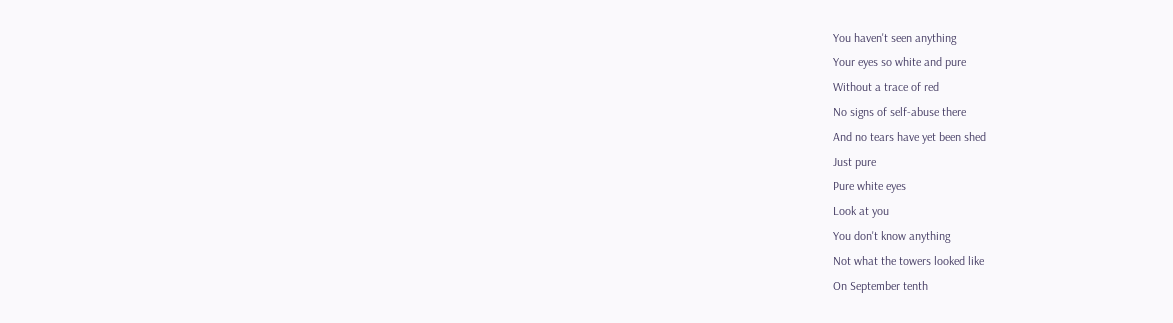You haven't seen anything
Your eyes so white and pure
Without a trace of red
No signs of self-abuse there
And no tears have yet been shed
Just pure
Pure white eyes
Look at you
You don't know anything
Not what the towers looked like
On September tenth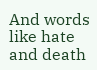And words like hate and death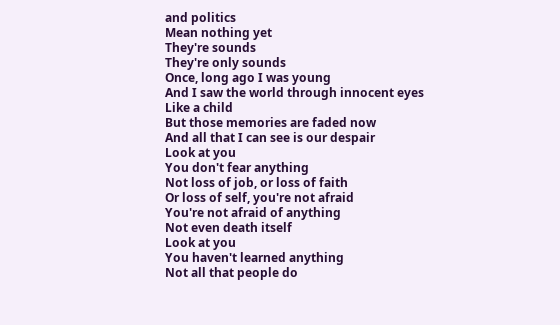and politics
Mean nothing yet
They're sounds
They're only sounds
Once, long ago I was young
And I saw the world through innocent eyes
Like a child
But those memories are faded now
And all that I can see is our despair
Look at you
You don't fear anything
Not loss of job, or loss of faith
Or loss of self, you're not afraid
You're not afraid of anything
Not even death itself
Look at you
You haven't learned anything
Not all that people do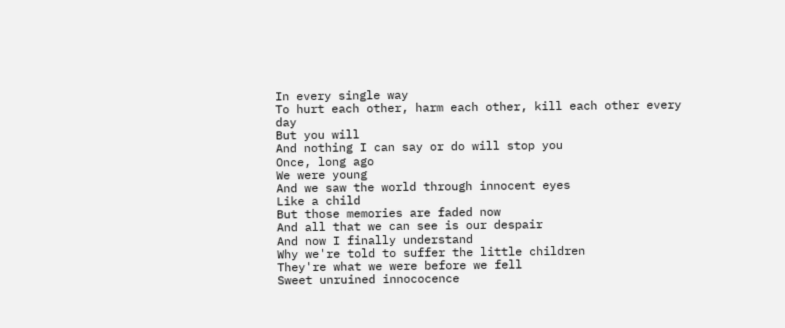In every single way
To hurt each other, harm each other, kill each other every day
But you will
And nothing I can say or do will stop you
Once, long ago
We were young
And we saw the world through innocent eyes
Like a child
But those memories are faded now
And all that we can see is our despair
And now I finally understand
Why we're told to suffer the little children
They're what we were before we fell
Sweet unruined innococence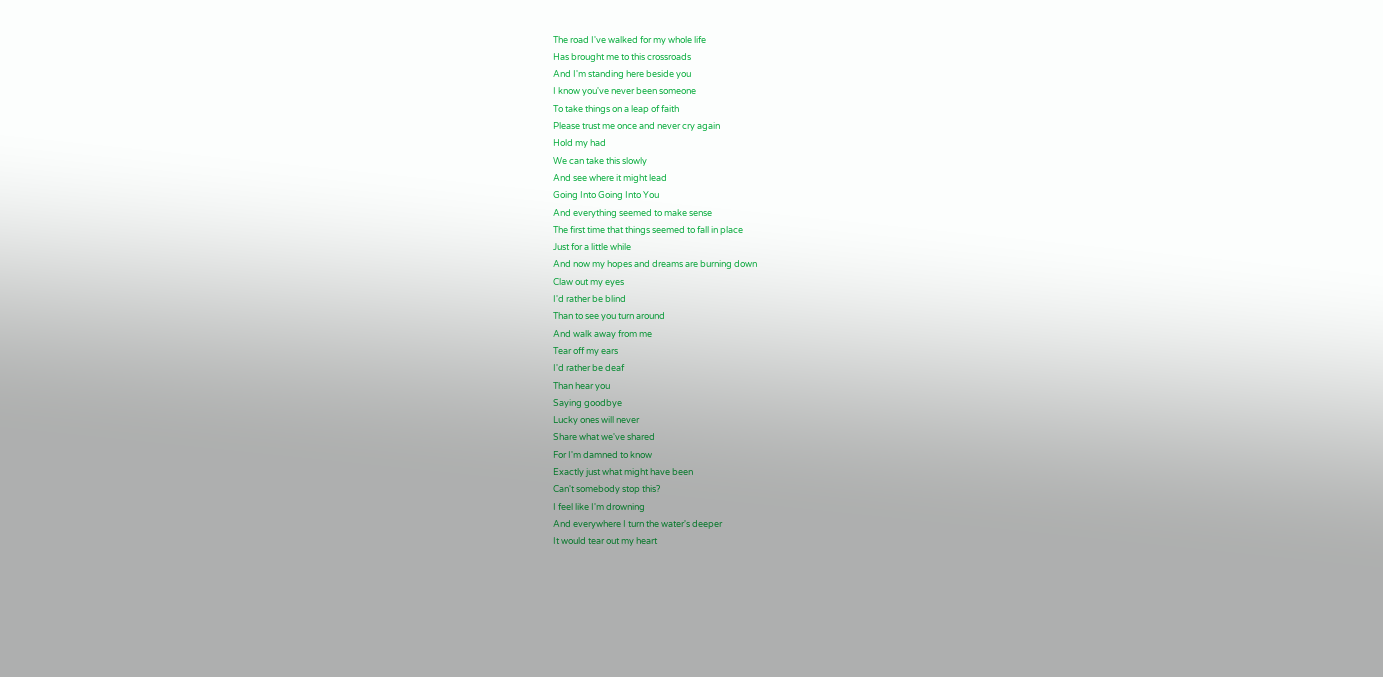The road I've walked for my whole life
Has brought me to this crossroads
And I'm standing here beside you
I know you've never been someone
To take things on a leap of faith
Please trust me once and never cry again
Hold my had
We can take this slowly
And see where it might lead
Going Into Going Into You
And everything seemed to make sense
The first time that things seemed to fall in place
Just for a little while
And now my hopes and dreams are burning down
Claw out my eyes
I'd rather be blind
Than to see you turn around
And walk away from me
Tear off my ears
I'd rather be deaf
Than hear you
Saying goodbye
Lucky ones will never
Share what we've shared
For I'm damned to know
Exactly just what might have been
Can't somebody stop this?
I feel like I'm drowning
And everywhere I turn the water's deeper
It would tear out my heart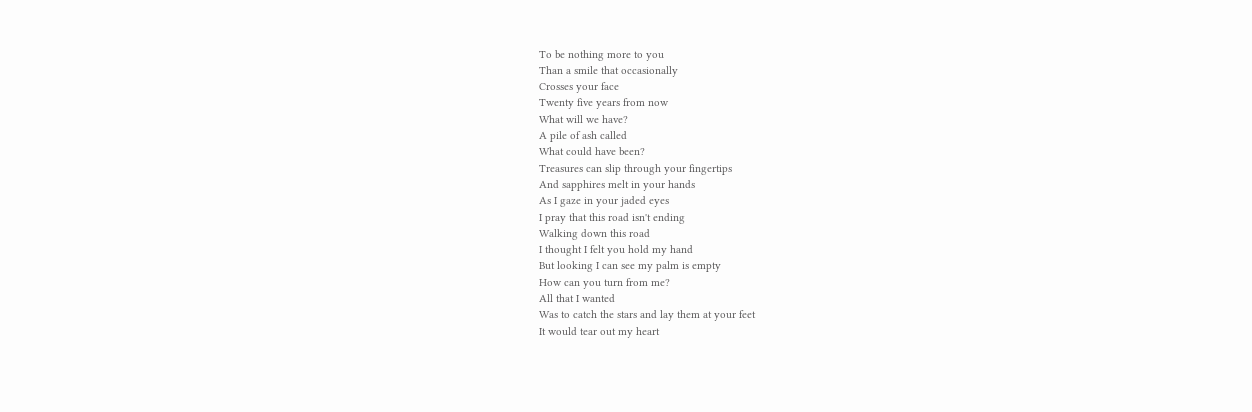To be nothing more to you
Than a smile that occasionally
Crosses your face
Twenty five years from now
What will we have?
A pile of ash called
What could have been?
Treasures can slip through your fingertips
And sapphires melt in your hands
As I gaze in your jaded eyes
I pray that this road isn't ending
Walking down this road
I thought I felt you hold my hand
But looking I can see my palm is empty
How can you turn from me?
All that I wanted
Was to catch the stars and lay them at your feet
It would tear out my heart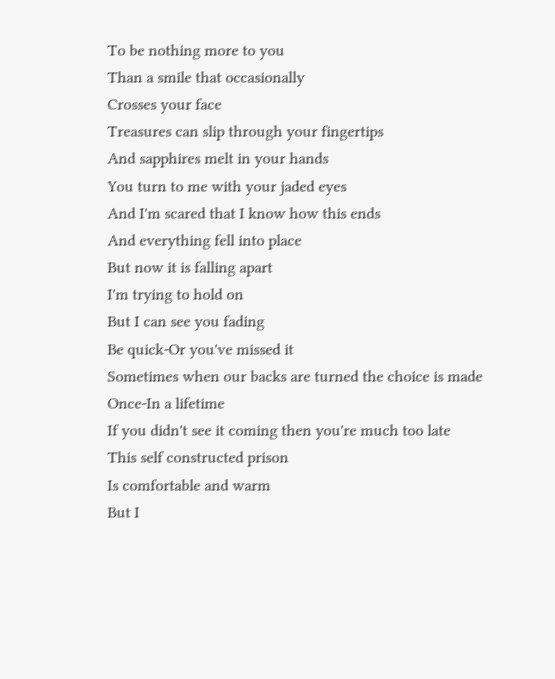To be nothing more to you
Than a smile that occasionally
Crosses your face
Treasures can slip through your fingertips
And sapphires melt in your hands
You turn to me with your jaded eyes
And I'm scared that I know how this ends
And everything fell into place
But now it is falling apart
I'm trying to hold on
But I can see you fading
Be quick-Or you've missed it
Sometimes when our backs are turned the choice is made
Once-In a lifetime
If you didn't see it coming then you're much too late
This self constructed prison
Is comfortable and warm
But I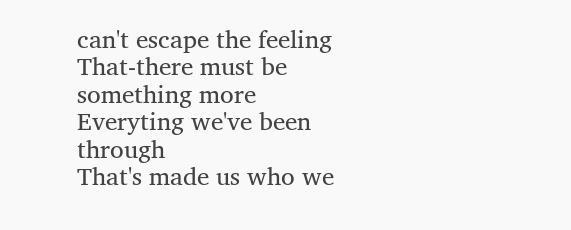can't escape the feeling
That-there must be something more
Everyting we've been through
That's made us who we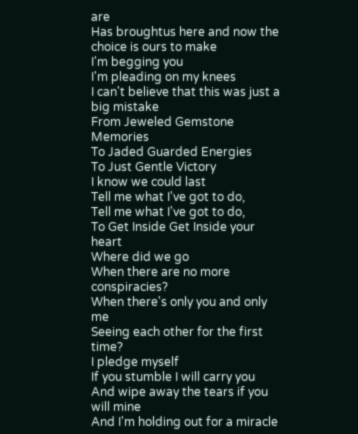are
Has broughtus here and now the choice is ours to make
I'm begging you
I'm pleading on my knees
I can't believe that this was just a big mistake
From Jeweled Gemstone Memories
To Jaded Guarded Energies
To Just Gentle Victory
I know we could last
Tell me what I've got to do,
Tell me what I've got to do,
To Get Inside Get Inside your heart
Where did we go
When there are no more conspiracies?
When there's only you and only me
Seeing each other for the first time?
I pledge myself
If you stumble I will carry you
And wipe away the tears if you will mine
And I'm holding out for a miracle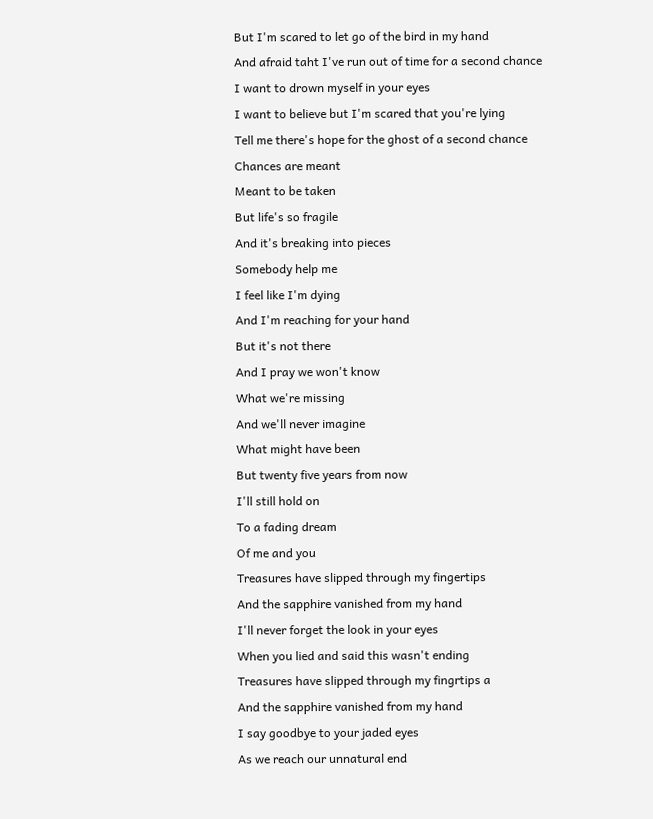But I'm scared to let go of the bird in my hand
And afraid taht I've run out of time for a second chance
I want to drown myself in your eyes
I want to believe but I'm scared that you're lying
Tell me there's hope for the ghost of a second chance
Chances are meant
Meant to be taken
But life's so fragile
And it's breaking into pieces
Somebody help me
I feel like I'm dying
And I'm reaching for your hand
But it's not there
And I pray we won't know
What we're missing
And we'll never imagine
What might have been
But twenty five years from now
I'll still hold on
To a fading dream
Of me and you
Treasures have slipped through my fingertips
And the sapphire vanished from my hand
I'll never forget the look in your eyes
When you lied and said this wasn't ending
Treasures have slipped through my fingrtips a
And the sapphire vanished from my hand
I say goodbye to your jaded eyes
As we reach our unnatural end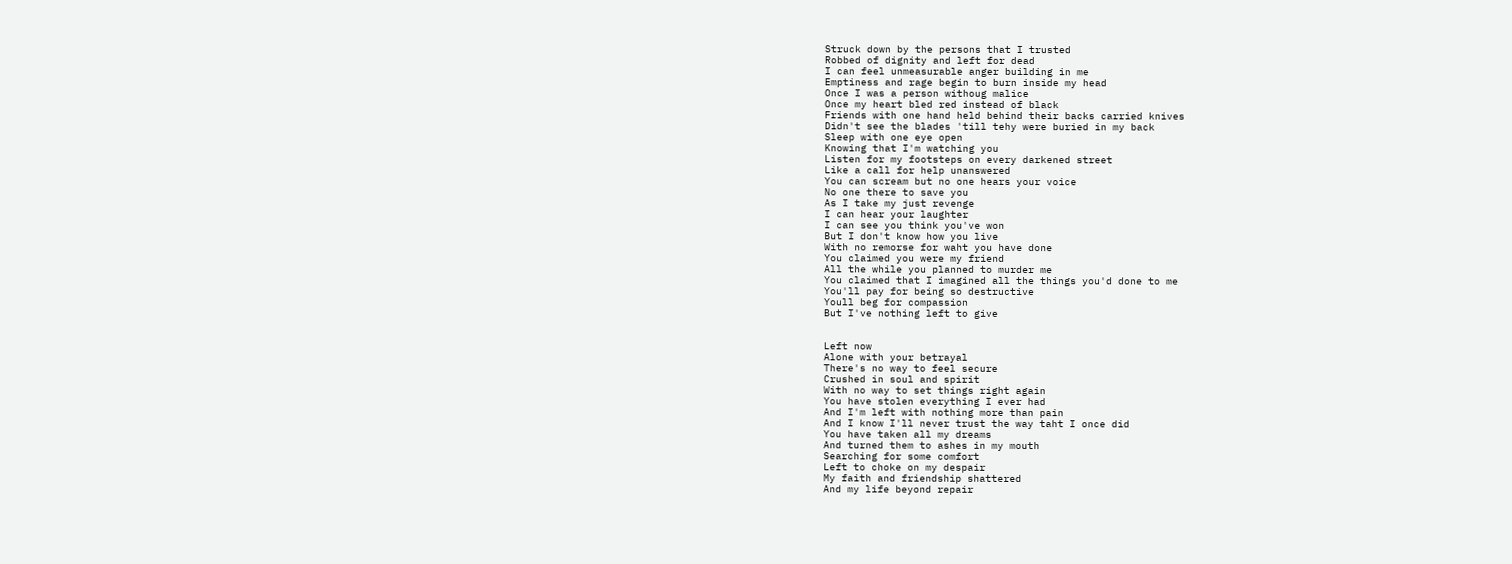Struck down by the persons that I trusted
Robbed of dignity and left for dead
I can feel unmeasurable anger building in me
Emptiness and rage begin to burn inside my head
Once I was a person withoug malice
Once my heart bled red instead of black
Friends with one hand held behind their backs carried knives
Didn't see the blades 'till tehy were buried in my back
Sleep with one eye open
Knowing that I'm watching you
Listen for my footsteps on every darkened street
Like a call for help unanswered
You can scream but no one hears your voice
No one there to save you
As I take my just revenge
I can hear your laughter
I can see you think you've won
But I don't know how you live
With no remorse for waht you have done
You claimed you were my friend
All the while you planned to murder me
You claimed that I imagined all the things you'd done to me
You'll pay for being so destructive
Youll beg for compassion
But I've nothing left to give


Left now
Alone with your betrayal
There's no way to feel secure
Crushed in soul and spirit
With no way to set things right again
You have stolen everything I ever had
And I'm left with nothing more than pain
And I know I'll never trust the way taht I once did
You have taken all my dreams
And turned them to ashes in my mouth
Searching for some comfort
Left to choke on my despair
My faith and friendship shattered
And my life beyond repair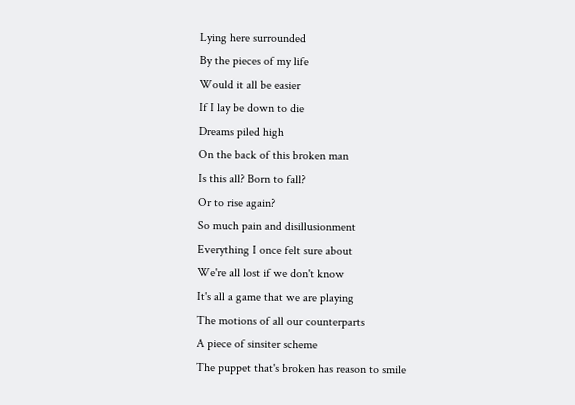Lying here surrounded
By the pieces of my life
Would it all be easier
If I lay be down to die
Dreams piled high
On the back of this broken man
Is this all? Born to fall?
Or to rise again?
So much pain and disillusionment
Everything I once felt sure about
We're all lost if we don't know
It's all a game that we are playing
The motions of all our counterparts
A piece of sinsiter scheme
The puppet that's broken has reason to smile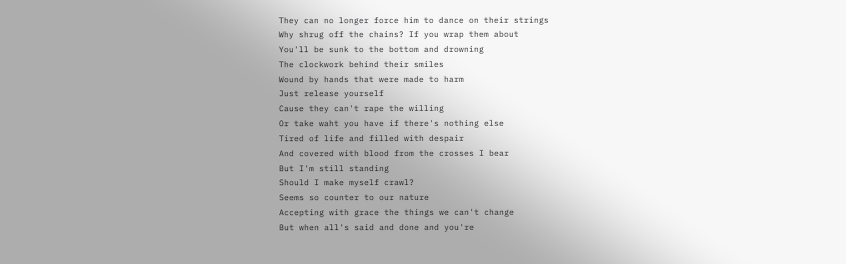They can no longer force him to dance on their strings
Why shrug off the chains? If you wrap them about
You'll be sunk to the bottom and drowning
The clockwork behind their smiles
Wound by hands that were made to harm
Just release yourself
Cause they can't rape the willing
Or take waht you have if there's nothing else
Tired of life and filled with despair
And covered with blood from the crosses I bear
But I'm still standing
Should I make myself crawl?
Seems so counter to our nature
Accepting with grace the things we can't change
But when all's said and done and you're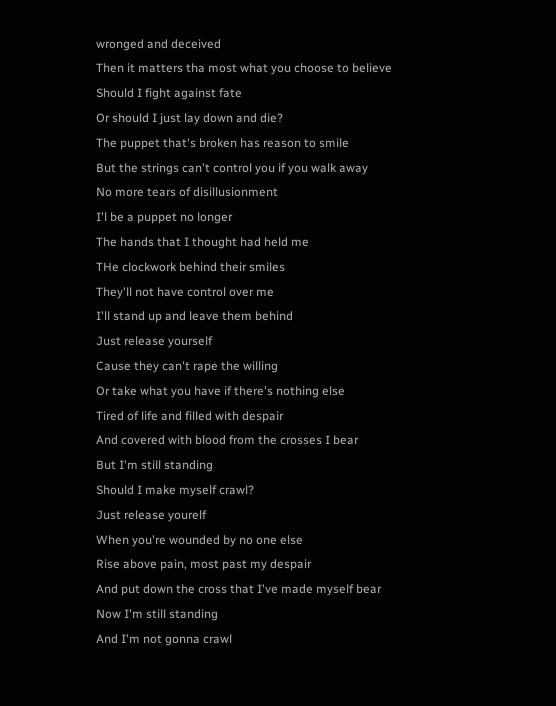wronged and deceived
Then it matters tha most what you choose to believe
Should I fight against fate
Or should I just lay down and die?
The puppet that's broken has reason to smile
But the strings can't control you if you walk away
No more tears of disillusionment
I'l be a puppet no longer
The hands that I thought had held me
THe clockwork behind their smiles
They'll not have control over me
I'll stand up and leave them behind
Just release yourself
Cause they can't rape the willing
Or take what you have if there's nothing else
Tired of life and filled with despair
And covered with blood from the crosses I bear
But I'm still standing
Should I make myself crawl?
Just release yourelf
When you're wounded by no one else
Rise above pain, most past my despair
And put down the cross that I've made myself bear
Now I'm still standing
And I'm not gonna crawl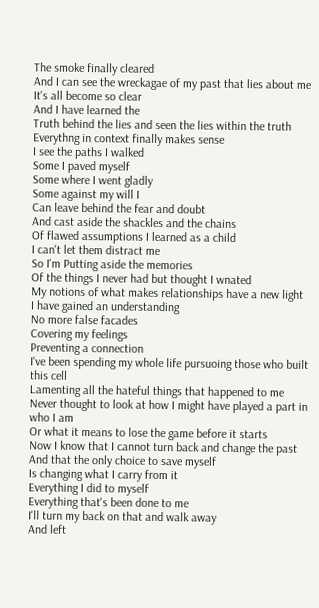The smoke finally cleared
And I can see the wreckagae of my past that lies about me
It's all become so clear
And I have learned the
Truth behind the lies and seen the lies within the truth
Everythng in context finally makes sense
I see the paths I walked
Some I paved myself
Some where I went gladly
Some against my will I
Can leave behind the fear and doubt
And cast aside the shackles and the chains
Of flawed assumptions I learned as a child
I can't let them distract me
So I'm Putting aside the memories
Of the things I never had but thought I wnated
My notions of what makes relationships have a new light
I have gained an understanding
No more false facades
Covering my feelings
Preventing a connection
I've been spending my whole life pursuoing those who built this cell
Lamenting all the hateful things that happened to me
Never thought to look at how I might have played a part in who I am
Or what it means to lose the game before it starts
Now I know that I cannot turn back and change the past
And that the only choice to save myself
Is changing what I carry from it
Everything I did to myself
Everything that's been done to me
I'll turn my back on that and walk away
And left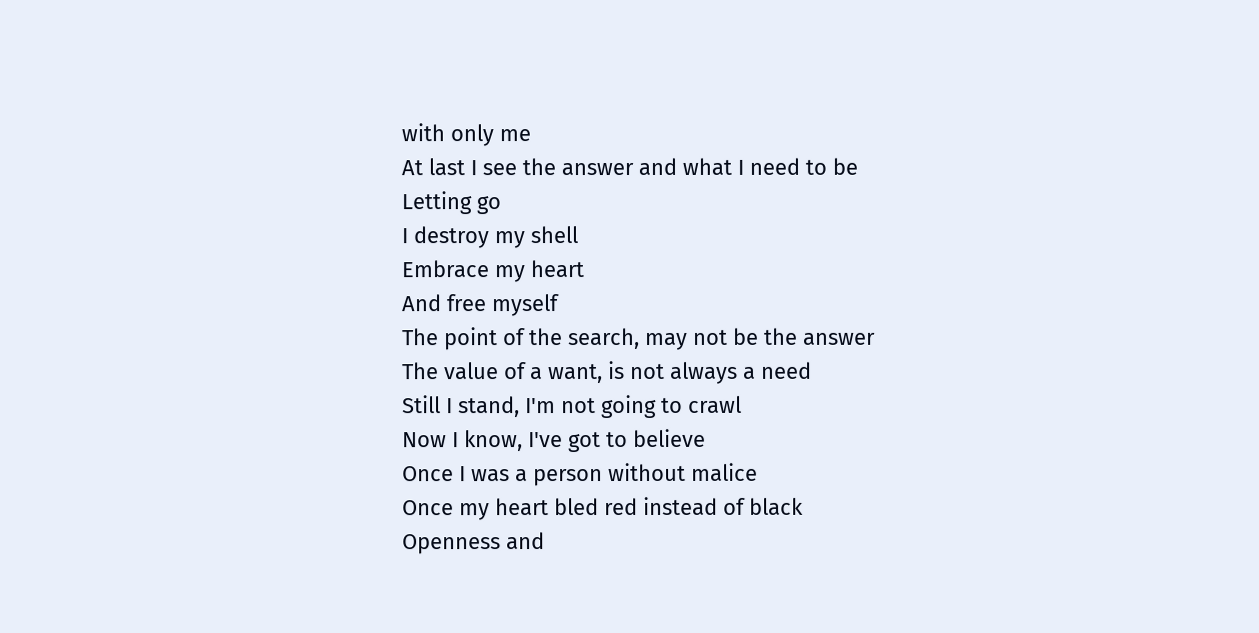with only me
At last I see the answer and what I need to be
Letting go
I destroy my shell
Embrace my heart
And free myself
The point of the search, may not be the answer
The value of a want, is not always a need
Still I stand, I'm not going to crawl
Now I know, I've got to believe
Once I was a person without malice
Once my heart bled red instead of black
Openness and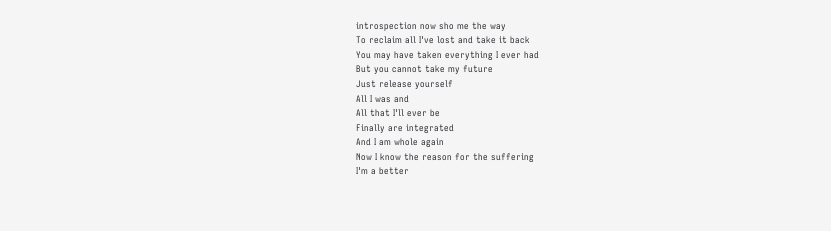introspection now sho me the way
To reclaim all I've lost and take it back
You may have taken everything I ever had
But you cannot take my future
Just release yourself
All I was and
All that I'll ever be
Finally are integrated
And I am whole again
Now I know the reason for the suffering
I'm a better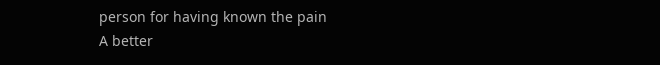person for having known the pain
A better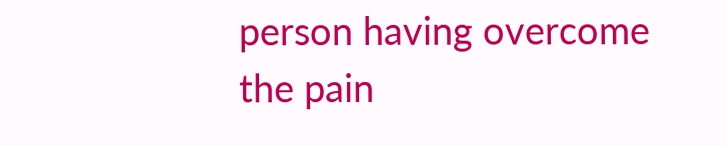person having overcome the pain